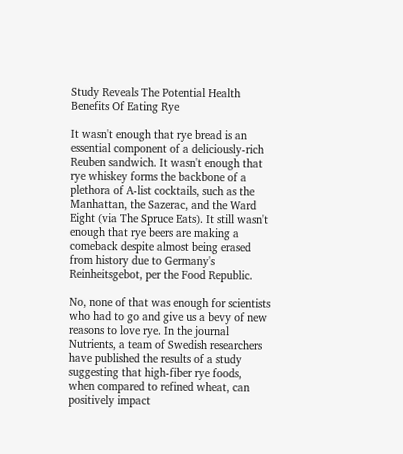Study Reveals The Potential Health Benefits Of Eating Rye

It wasn't enough that rye bread is an essential component of a deliciously-rich Reuben sandwich. It wasn't enough that rye whiskey forms the backbone of a plethora of A-list cocktails, such as the Manhattan, the Sazerac, and the Ward Eight (via The Spruce Eats). It still wasn't enough that rye beers are making a comeback despite almost being erased from history due to Germany's Reinheitsgebot, per the Food Republic.

No, none of that was enough for scientists who had to go and give us a bevy of new reasons to love rye. In the journal Nutrients, a team of Swedish researchers have published the results of a study suggesting that high-fiber rye foods, when compared to refined wheat, can positively impact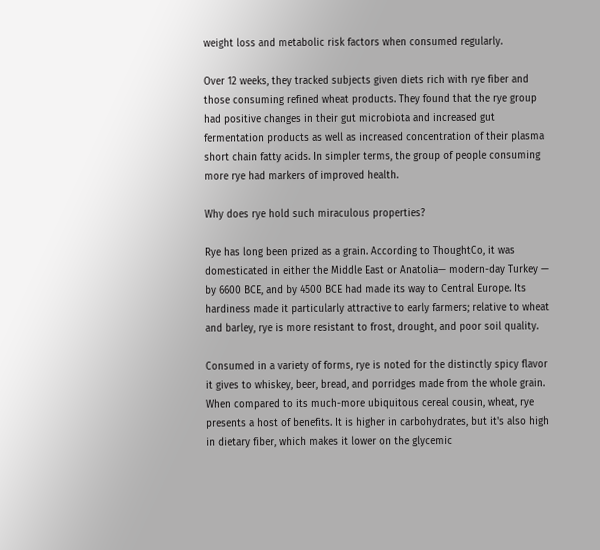weight loss and metabolic risk factors when consumed regularly.

Over 12 weeks, they tracked subjects given diets rich with rye fiber and those consuming refined wheat products. They found that the rye group had positive changes in their gut microbiota and increased gut fermentation products as well as increased concentration of their plasma short chain fatty acids. In simpler terms, the group of people consuming more rye had markers of improved health.

Why does rye hold such miraculous properties?

Rye has long been prized as a grain. According to ThoughtCo, it was domesticated in either the Middle East or Anatolia— modern-day Turkey — by 6600 BCE, and by 4500 BCE had made its way to Central Europe. Its hardiness made it particularly attractive to early farmers; relative to wheat and barley, rye is more resistant to frost, drought, and poor soil quality.

Consumed in a variety of forms, rye is noted for the distinctly spicy flavor it gives to whiskey, beer, bread, and porridges made from the whole grain. When compared to its much-more ubiquitous cereal cousin, wheat, rye presents a host of benefits. It is higher in carbohydrates, but it's also high in dietary fiber, which makes it lower on the glycemic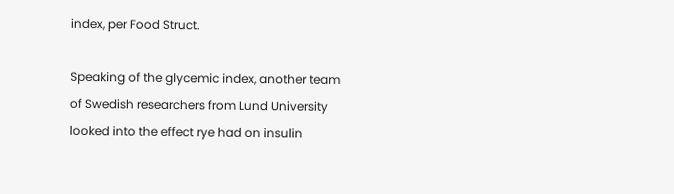index, per Food Struct.

Speaking of the glycemic index, another team of Swedish researchers from Lund University looked into the effect rye had on insulin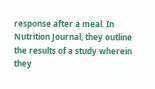response after a meal. In Nutrition Journal, they outline the results of a study wherein they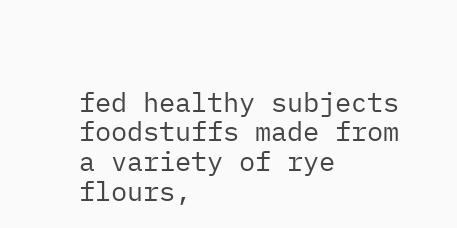fed healthy subjects foodstuffs made from a variety of rye flours,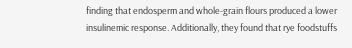finding that endosperm and whole-grain flours produced a lower insulinemic response. Additionally, they found that rye foodstuffs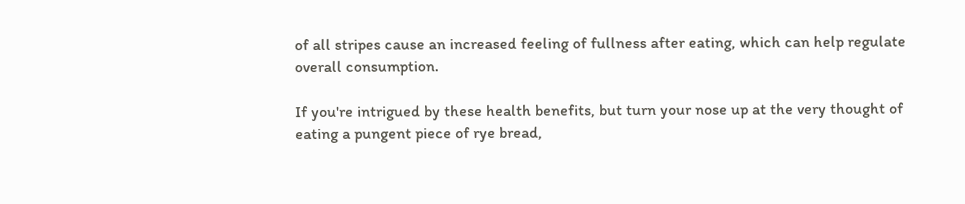of all stripes cause an increased feeling of fullness after eating, which can help regulate overall consumption.

If you're intrigued by these health benefits, but turn your nose up at the very thought of eating a pungent piece of rye bread,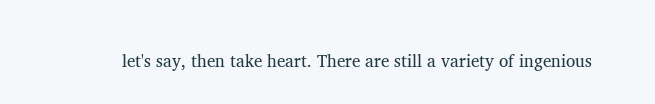let's say, then take heart. There are still a variety of ingenious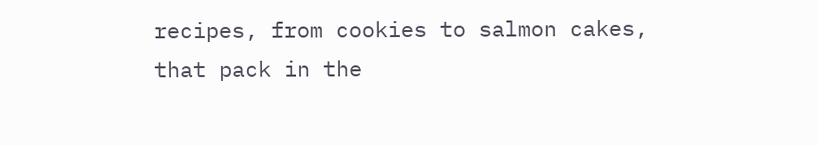recipes, from cookies to salmon cakes, that pack in the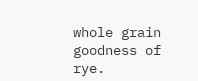whole grain goodness of rye.